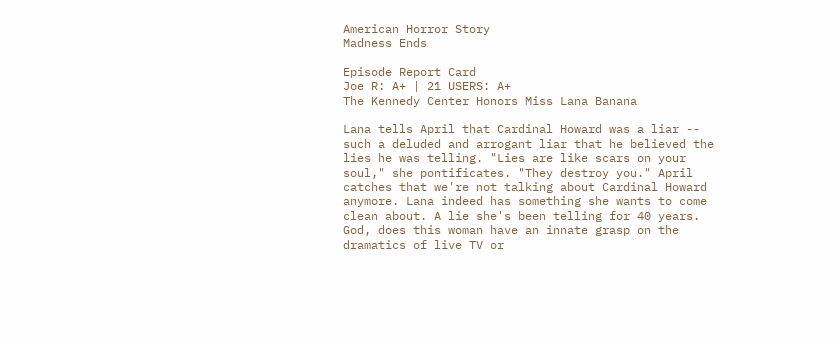American Horror Story
Madness Ends

Episode Report Card
Joe R: A+ | 21 USERS: A+
The Kennedy Center Honors Miss Lana Banana

Lana tells April that Cardinal Howard was a liar -- such a deluded and arrogant liar that he believed the lies he was telling. "Lies are like scars on your soul," she pontificates. "They destroy you." April catches that we're not talking about Cardinal Howard anymore. Lana indeed has something she wants to come clean about. A lie she's been telling for 40 years. God, does this woman have an innate grasp on the dramatics of live TV or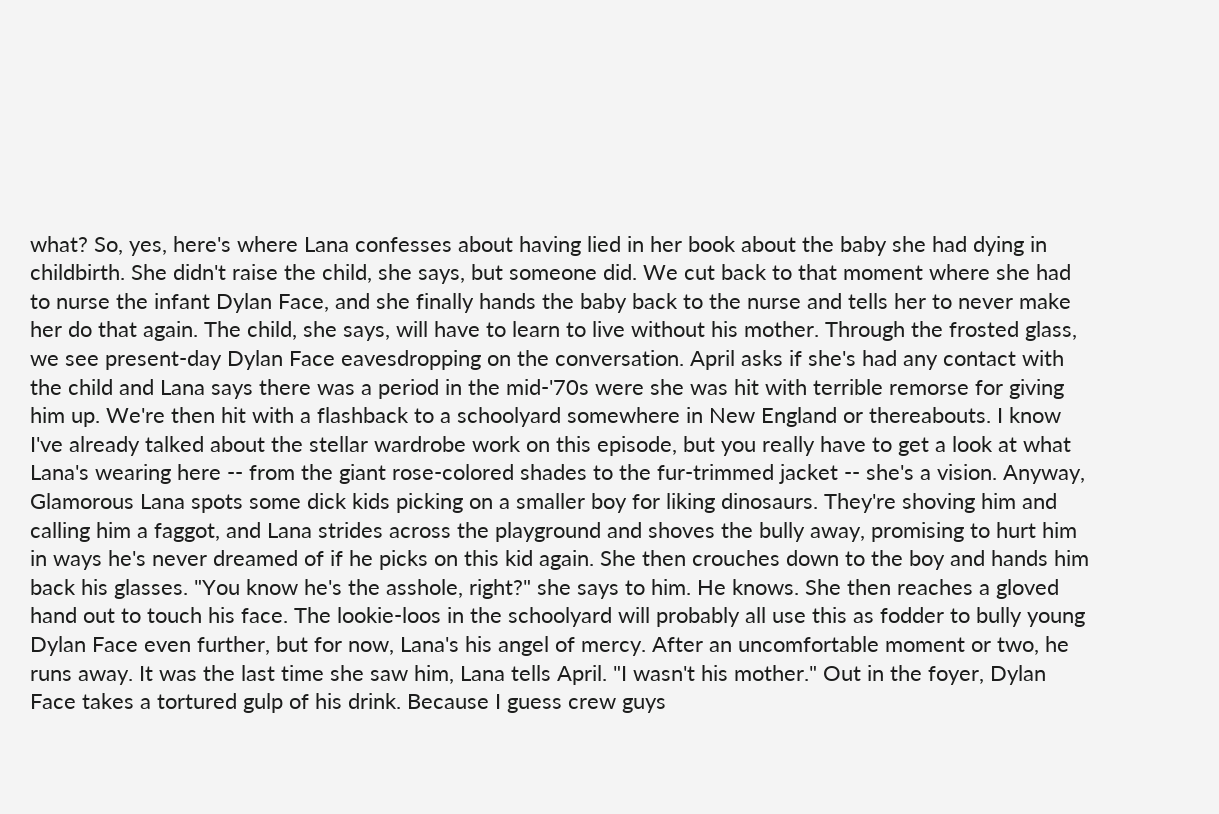what? So, yes, here's where Lana confesses about having lied in her book about the baby she had dying in childbirth. She didn't raise the child, she says, but someone did. We cut back to that moment where she had to nurse the infant Dylan Face, and she finally hands the baby back to the nurse and tells her to never make her do that again. The child, she says, will have to learn to live without his mother. Through the frosted glass, we see present-day Dylan Face eavesdropping on the conversation. April asks if she's had any contact with the child and Lana says there was a period in the mid-'70s were she was hit with terrible remorse for giving him up. We're then hit with a flashback to a schoolyard somewhere in New England or thereabouts. I know I've already talked about the stellar wardrobe work on this episode, but you really have to get a look at what Lana's wearing here -- from the giant rose-colored shades to the fur-trimmed jacket -- she's a vision. Anyway, Glamorous Lana spots some dick kids picking on a smaller boy for liking dinosaurs. They're shoving him and calling him a faggot, and Lana strides across the playground and shoves the bully away, promising to hurt him in ways he's never dreamed of if he picks on this kid again. She then crouches down to the boy and hands him back his glasses. "You know he's the asshole, right?" she says to him. He knows. She then reaches a gloved hand out to touch his face. The lookie-loos in the schoolyard will probably all use this as fodder to bully young Dylan Face even further, but for now, Lana's his angel of mercy. After an uncomfortable moment or two, he runs away. It was the last time she saw him, Lana tells April. "I wasn't his mother." Out in the foyer, Dylan Face takes a tortured gulp of his drink. Because I guess crew guys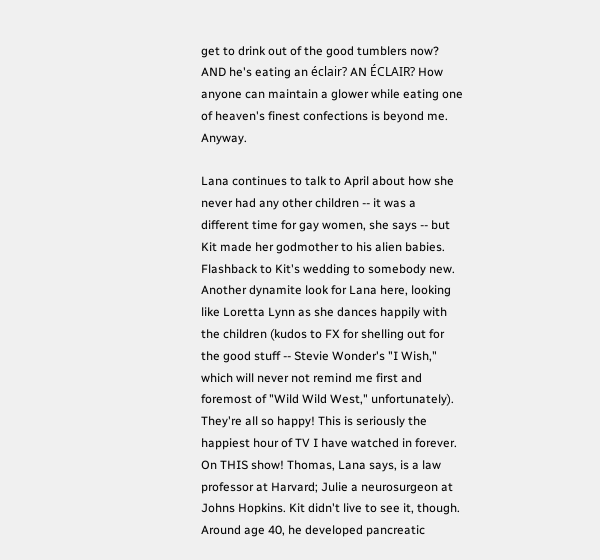get to drink out of the good tumblers now? AND he's eating an éclair? AN ÉCLAIR? How anyone can maintain a glower while eating one of heaven's finest confections is beyond me. Anyway.

Lana continues to talk to April about how she never had any other children -- it was a different time for gay women, she says -- but Kit made her godmother to his alien babies. Flashback to Kit's wedding to somebody new. Another dynamite look for Lana here, looking like Loretta Lynn as she dances happily with the children (kudos to FX for shelling out for the good stuff -- Stevie Wonder's "I Wish," which will never not remind me first and foremost of "Wild Wild West," unfortunately). They're all so happy! This is seriously the happiest hour of TV I have watched in forever. On THIS show! Thomas, Lana says, is a law professor at Harvard; Julie a neurosurgeon at Johns Hopkins. Kit didn't live to see it, though. Around age 40, he developed pancreatic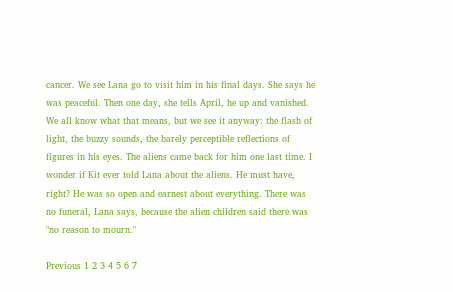cancer. We see Lana go to visit him in his final days. She says he was peaceful. Then one day, she tells April, he up and vanished. We all know what that means, but we see it anyway: the flash of light, the buzzy sounds, the barely perceptible reflections of figures in his eyes. The aliens came back for him one last time. I wonder if Kit ever told Lana about the aliens. He must have, right? He was so open and earnest about everything. There was no funeral, Lana says, because the alien children said there was "no reason to mourn."

Previous 1 2 3 4 5 6 7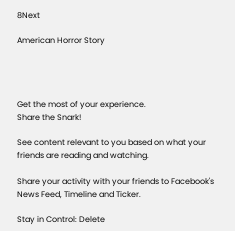8Next

American Horror Story




Get the most of your experience.
Share the Snark!

See content relevant to you based on what your friends are reading and watching.

Share your activity with your friends to Facebook's News Feed, Timeline and Ticker.

Stay in Control: Delete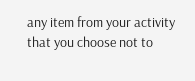any item from your activity that you choose not to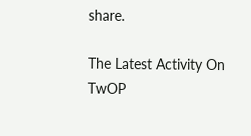share.

The Latest Activity On TwOP